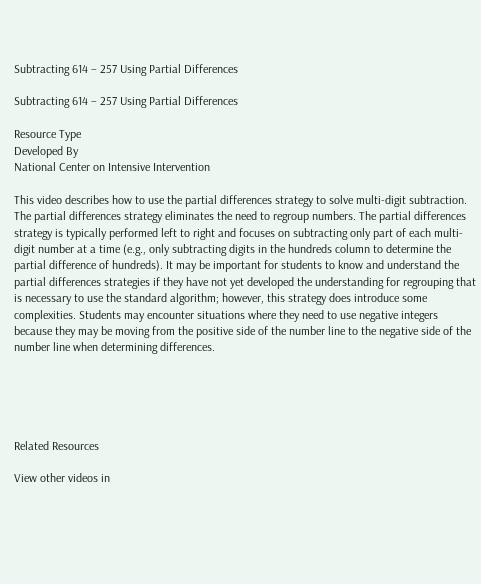Subtracting 614 – 257 Using Partial Differences

Subtracting 614 – 257 Using Partial Differences

Resource Type
Developed By
National Center on Intensive Intervention

This video describes how to use the partial differences strategy to solve multi-digit subtraction. The partial differences strategy eliminates the need to regroup numbers. The partial differences strategy is typically performed left to right and focuses on subtracting only part of each multi-digit number at a time (e.g., only subtracting digits in the hundreds column to determine the partial difference of hundreds). It may be important for students to know and understand the partial differences strategies if they have not yet developed the understanding for regrouping that is necessary to use the standard algorithm; however, this strategy does introduce some complexities. Students may encounter situations where they need to use negative integers because they may be moving from the positive side of the number line to the negative side of the number line when determining differences.





Related Resources

View other videos in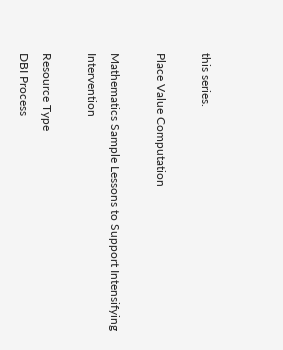this series.

Place Value Computation

Mathematics Sample Lessons to Support Intensifying Intervention

Resource Type
DBI Process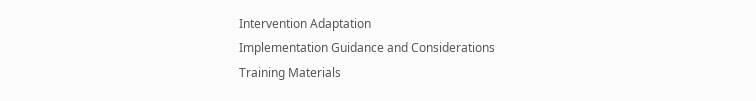Intervention Adaptation
Implementation Guidance and Considerations
Training Materials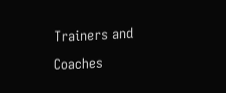Trainers and Coaches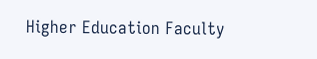Higher Education Faculty